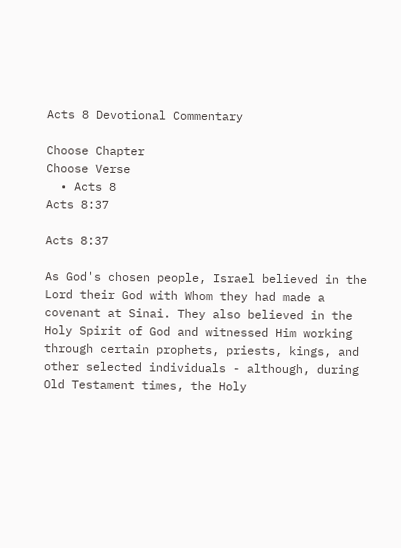Acts 8 Devotional Commentary

Choose Chapter
Choose Verse
  • Acts 8
Acts 8:37

Acts 8:37

As God's chosen people, Israel believed in the Lord their God with Whom they had made a covenant at Sinai. They also believed in the Holy Spirit of God and witnessed Him working through certain prophets, priests, kings, and other selected individuals - although, during Old Testament times, the Holy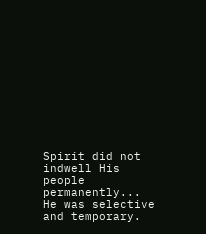Spirit did not indwell His people permanently... He was selective and temporary.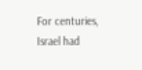For centuries, Israel had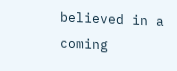believed in a coming